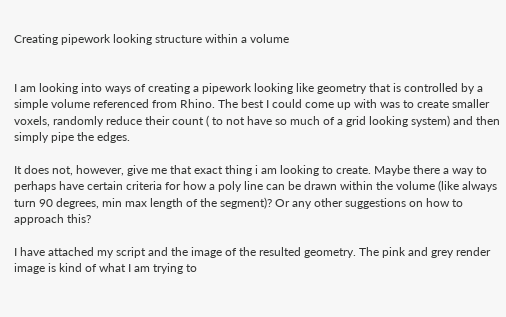Creating pipework looking structure within a volume


I am looking into ways of creating a pipework looking like geometry that is controlled by a simple volume referenced from Rhino. The best I could come up with was to create smaller voxels, randomly reduce their count ( to not have so much of a grid looking system) and then simply pipe the edges.

It does not, however, give me that exact thing i am looking to create. Maybe there a way to perhaps have certain criteria for how a poly line can be drawn within the volume (like always turn 90 degrees, min max length of the segment)? Or any other suggestions on how to approach this?

I have attached my script and the image of the resulted geometry. The pink and grey render image is kind of what I am trying to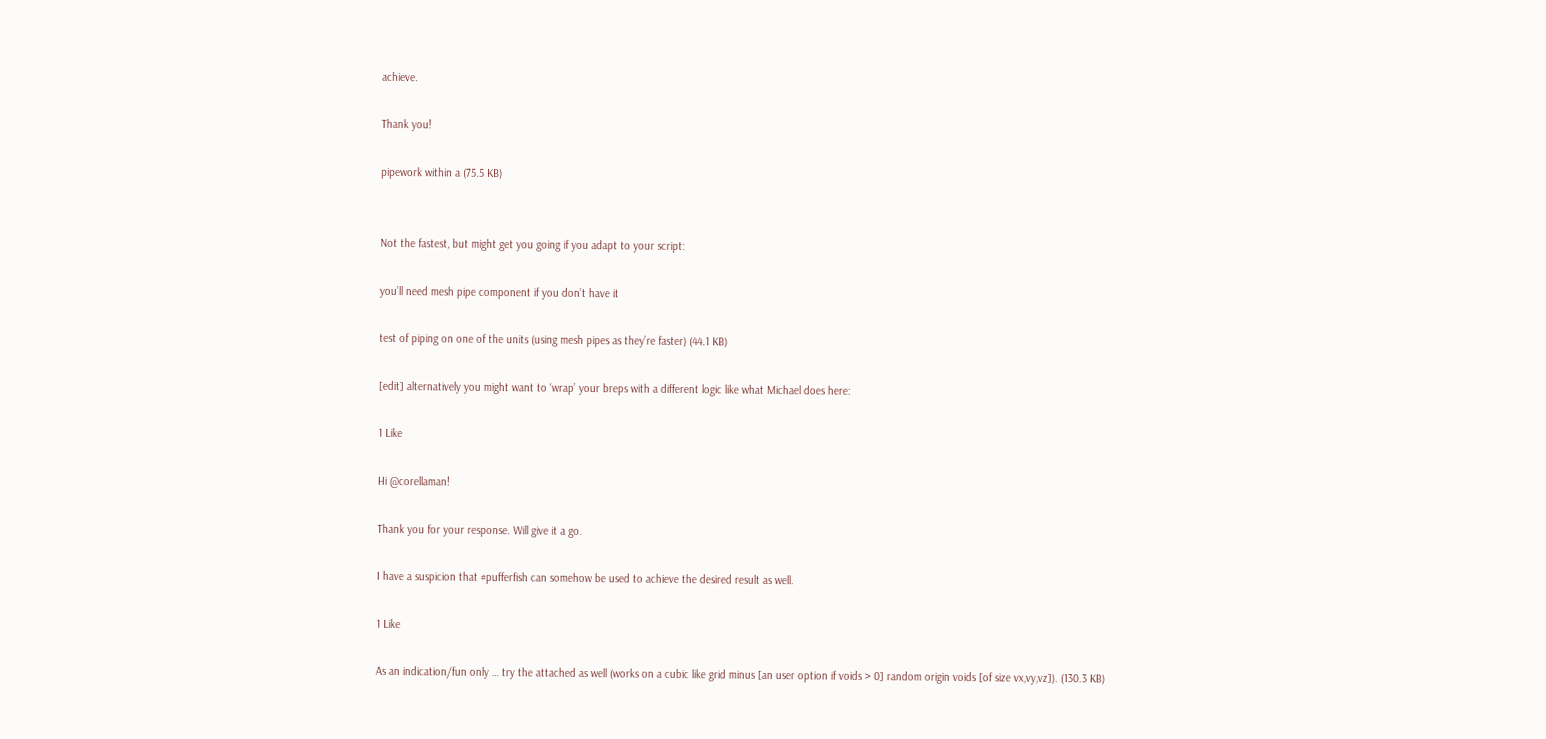achieve.

Thank you!

pipework within a (75.5 KB)


Not the fastest, but might get you going if you adapt to your script:

you’ll need mesh pipe component if you don’t have it

test of piping on one of the units (using mesh pipes as they’re faster) (44.1 KB)

[edit] alternatively you might want to ‘wrap’ your breps with a different logic like what Michael does here:

1 Like

Hi @corellaman!

Thank you for your response. Will give it a go.

I have a suspicion that #pufferfish can somehow be used to achieve the desired result as well.

1 Like

As an indication/fun only … try the attached as well (works on a cubic like grid minus [an user option if voids > 0] random origin voids [of size vx,vy,vz]). (130.3 KB)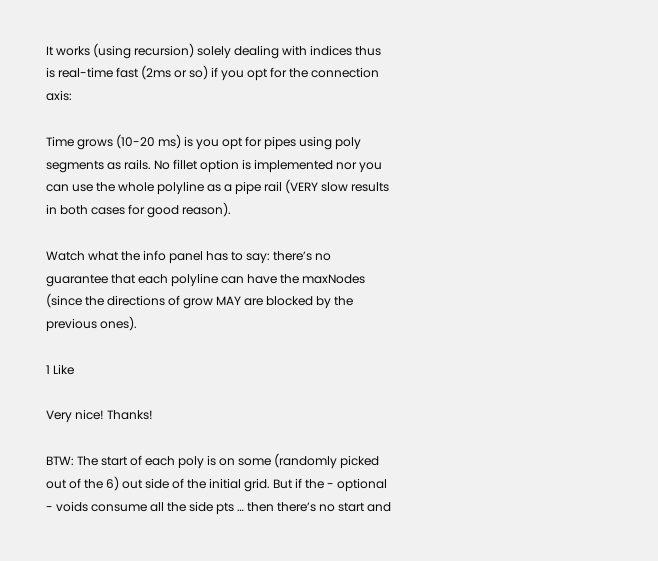It works (using recursion) solely dealing with indices thus is real-time fast (2ms or so) if you opt for the connection axis:

Time grows (10-20 ms) is you opt for pipes using poly segments as rails. No fillet option is implemented nor you can use the whole polyline as a pipe rail (VERY slow results in both cases for good reason).

Watch what the info panel has to say: there’s no guarantee that each polyline can have the maxNodes (since the directions of grow MAY are blocked by the previous ones).

1 Like

Very nice! Thanks!

BTW: The start of each poly is on some (randomly picked out of the 6) out side of the initial grid. But if the - optional - voids consume all the side pts … then there’s no start and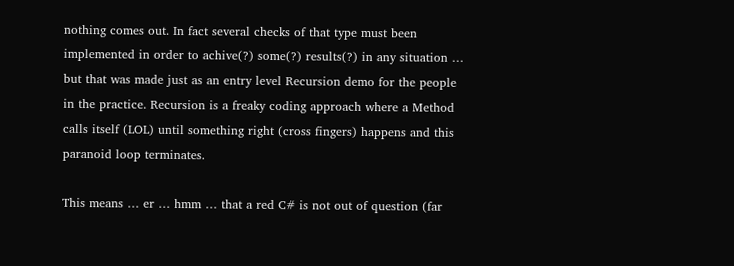nothing comes out. In fact several checks of that type must been implemented in order to achive(?) some(?) results(?) in any situation … but that was made just as an entry level Recursion demo for the people in the practice. Recursion is a freaky coding approach where a Method calls itself (LOL) until something right (cross fingers) happens and this paranoid loop terminates.

This means … er … hmm … that a red C# is not out of question (far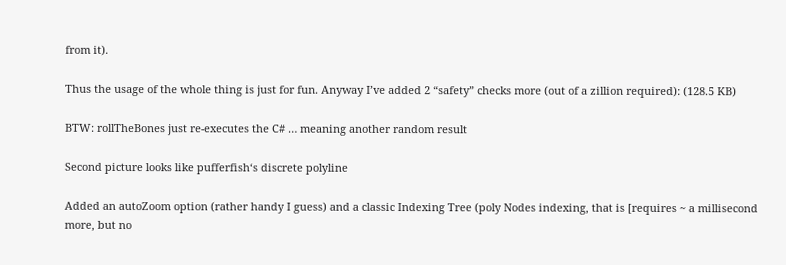from it).

Thus the usage of the whole thing is just for fun. Anyway I’ve added 2 “safety” checks more (out of a zillion required): (128.5 KB)

BTW: rollTheBones just re-executes the C# … meaning another random result

Second picture looks like pufferfish‘s discrete polyline

Added an autoZoom option (rather handy I guess) and a classic Indexing Tree (poly Nodes indexing, that is [requires ~ a millisecond more, but no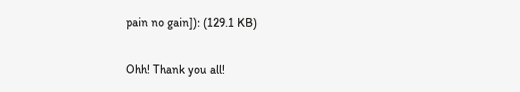pain no gain]): (129.1 KB)

Ohh! Thank you all!